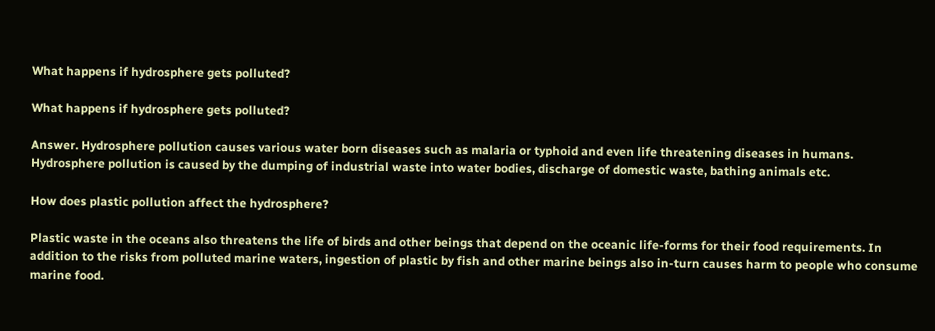What happens if hydrosphere gets polluted?

What happens if hydrosphere gets polluted?

Answer. Hydrosphere pollution causes various water born diseases such as malaria or typhoid and even life threatening diseases in humans. Hydrosphere pollution is caused by the dumping of industrial waste into water bodies, discharge of domestic waste, bathing animals etc.

How does plastic pollution affect the hydrosphere?

Plastic waste in the oceans also threatens the life of birds and other beings that depend on the oceanic life-forms for their food requirements. In addition to the risks from polluted marine waters, ingestion of plastic by fish and other marine beings also in-turn causes harm to people who consume marine food.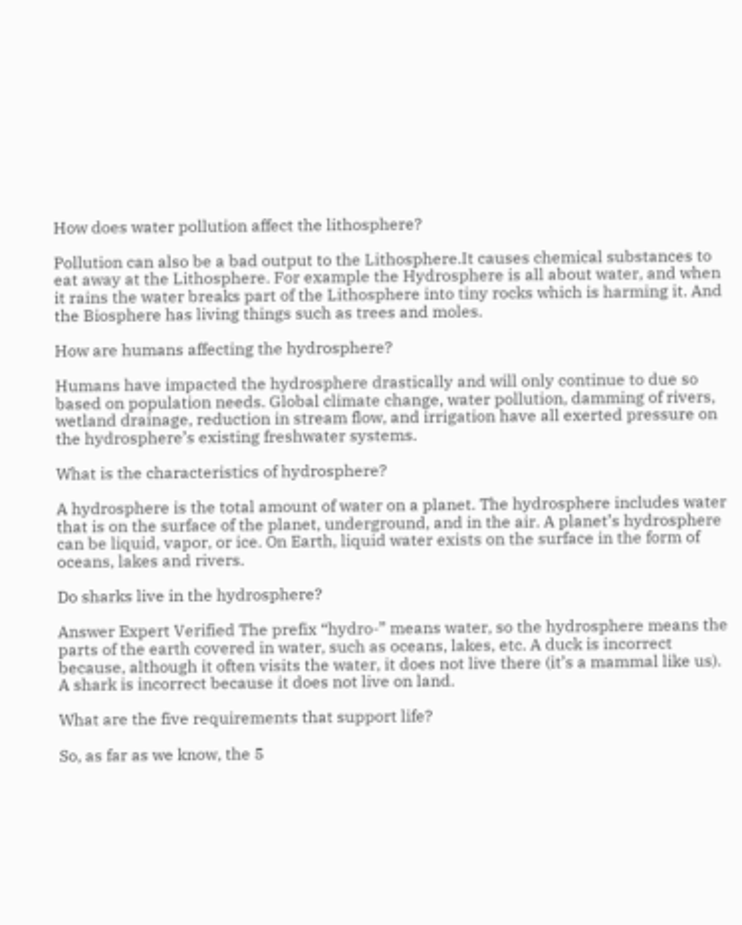How does water pollution affect the lithosphere?

Pollution can also be a bad output to the Lithosphere.It causes chemical substances to eat away at the Lithosphere. For example the Hydrosphere is all about water, and when it rains the water breaks part of the Lithosphere into tiny rocks which is harming it. And the Biosphere has living things such as trees and moles.

How are humans affecting the hydrosphere?

Humans have impacted the hydrosphere drastically and will only continue to due so based on population needs. Global climate change, water pollution, damming of rivers, wetland drainage, reduction in stream flow, and irrigation have all exerted pressure on the hydrosphere’s existing freshwater systems.

What is the characteristics of hydrosphere?

A hydrosphere is the total amount of water on a planet. The hydrosphere includes water that is on the surface of the planet, underground, and in the air. A planet’s hydrosphere can be liquid, vapor, or ice. On Earth, liquid water exists on the surface in the form of oceans, lakes and rivers.

Do sharks live in the hydrosphere?

Answer Expert Verified The prefix “hydro-” means water, so the hydrosphere means the parts of the earth covered in water, such as oceans, lakes, etc. A duck is incorrect because, although it often visits the water, it does not live there (it’s a mammal like us). A shark is incorrect because it does not live on land.

What are the five requirements that support life?

So, as far as we know, the 5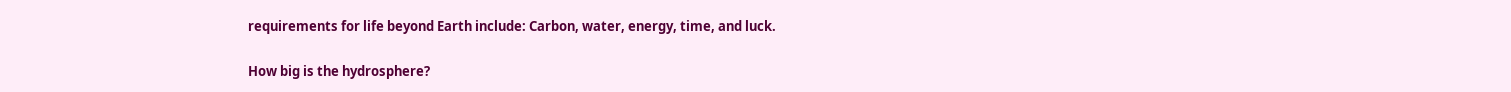requirements for life beyond Earth include: Carbon, water, energy, time, and luck.

How big is the hydrosphere?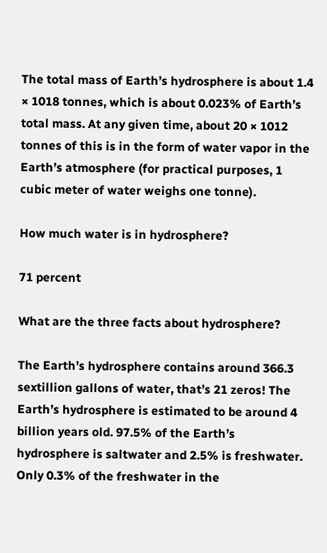The total mass of Earth’s hydrosphere is about 1.4 × 1018 tonnes, which is about 0.023% of Earth’s total mass. At any given time, about 20 × 1012 tonnes of this is in the form of water vapor in the Earth’s atmosphere (for practical purposes, 1 cubic meter of water weighs one tonne).

How much water is in hydrosphere?

71 percent

What are the three facts about hydrosphere?

The Earth’s hydrosphere contains around 366.3 sextillion gallons of water, that’s 21 zeros! The Earth’s hydrosphere is estimated to be around 4 billion years old. 97.5% of the Earth’s hydrosphere is saltwater and 2.5% is freshwater. Only 0.3% of the freshwater in the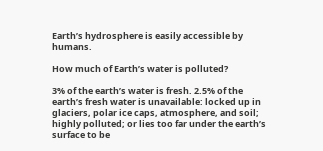Earth’s hydrosphere is easily accessible by humans.

How much of Earth’s water is polluted?

3% of the earth’s water is fresh. 2.5% of the earth’s fresh water is unavailable: locked up in glaciers, polar ice caps, atmosphere, and soil; highly polluted; or lies too far under the earth’s surface to be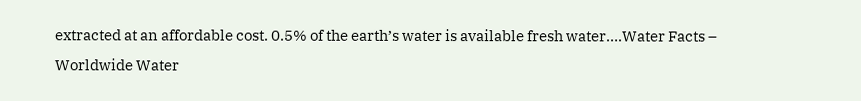extracted at an affordable cost. 0.5% of the earth’s water is available fresh water….Water Facts – Worldwide Water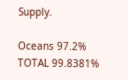Supply.

Oceans 97.2%
TOTAL 99.8381%